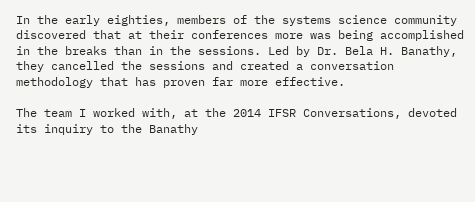In the early eighties, members of the systems science community discovered that at their conferences more was being accomplished in the breaks than in the sessions. Led by Dr. Bela H. Banathy, they cancelled the sessions and created a conversation methodology that has proven far more effective.

The team I worked with, at the 2014 IFSR Conversations, devoted its inquiry to the Banathy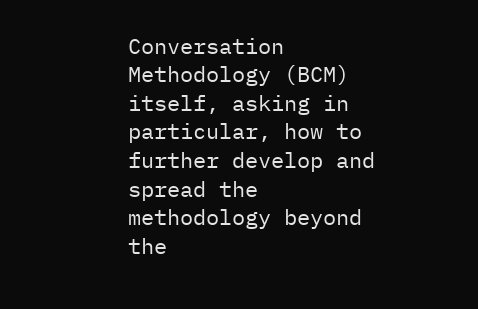Conversation Methodology (BCM) itself, asking in particular, how to further develop and spread the methodology beyond the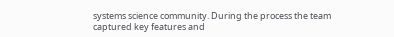systems science community. During the process the team captured key features and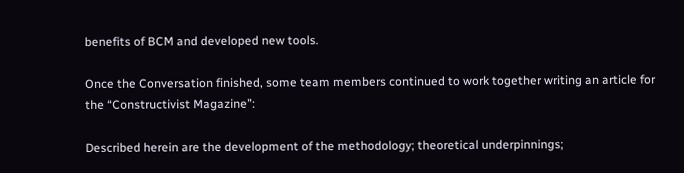benefits of BCM and developed new tools.

Once the Conversation finished, some team members continued to work together writing an article for the “Constructivist Magazine”:

Described herein are the development of the methodology; theoretical underpinnings;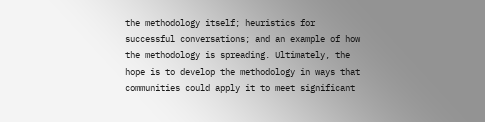the methodology itself; heuristics for successful conversations; and an example of how the methodology is spreading. Ultimately, the hope is to develop the methodology in ways that communities could apply it to meet significant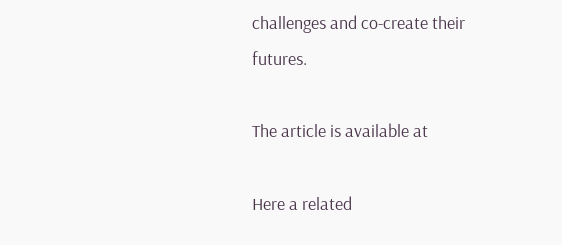challenges and co-create their futures.

The article is available at

Here a related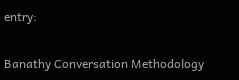entry:

Banathy Conversation Methodology